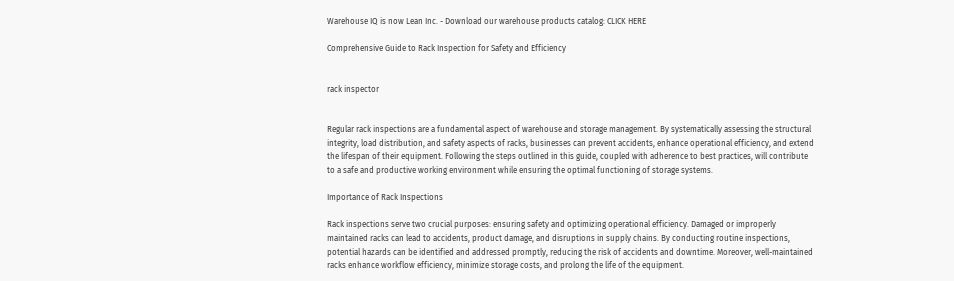Warehouse IQ is now Lean Inc. - Download our warehouse products catalog: CLICK HERE

Comprehensive Guide to Rack Inspection for Safety and Efficiency


rack inspector


Regular rack inspections are a fundamental aspect of warehouse and storage management. By systematically assessing the structural integrity, load distribution, and safety aspects of racks, businesses can prevent accidents, enhance operational efficiency, and extend the lifespan of their equipment. Following the steps outlined in this guide, coupled with adherence to best practices, will contribute to a safe and productive working environment while ensuring the optimal functioning of storage systems.

Importance of Rack Inspections

Rack inspections serve two crucial purposes: ensuring safety and optimizing operational efficiency. Damaged or improperly maintained racks can lead to accidents, product damage, and disruptions in supply chains. By conducting routine inspections, potential hazards can be identified and addressed promptly, reducing the risk of accidents and downtime. Moreover, well-maintained racks enhance workflow efficiency, minimize storage costs, and prolong the life of the equipment.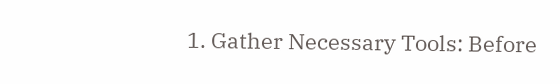1. Gather Necessary Tools: Before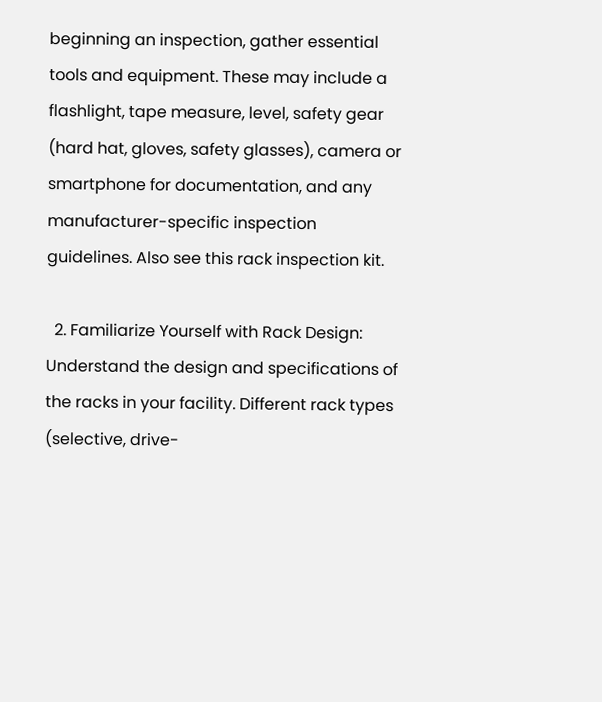beginning an inspection, gather essential tools and equipment. These may include a flashlight, tape measure, level, safety gear (hard hat, gloves, safety glasses), camera or smartphone for documentation, and any manufacturer-specific inspection guidelines. Also see this rack inspection kit.

  2. Familiarize Yourself with Rack Design: Understand the design and specifications of the racks in your facility. Different rack types (selective, drive-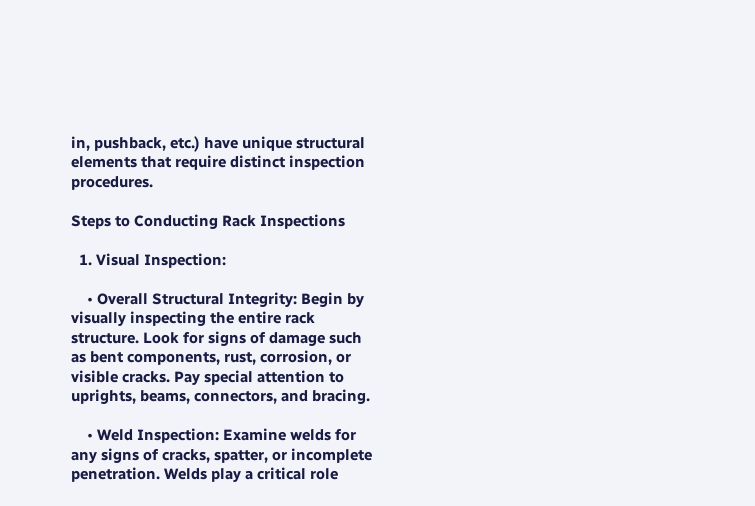in, pushback, etc.) have unique structural elements that require distinct inspection procedures.

Steps to Conducting Rack Inspections

  1. Visual Inspection:

    • Overall Structural Integrity: Begin by visually inspecting the entire rack structure. Look for signs of damage such as bent components, rust, corrosion, or visible cracks. Pay special attention to uprights, beams, connectors, and bracing.

    • Weld Inspection: Examine welds for any signs of cracks, spatter, or incomplete penetration. Welds play a critical role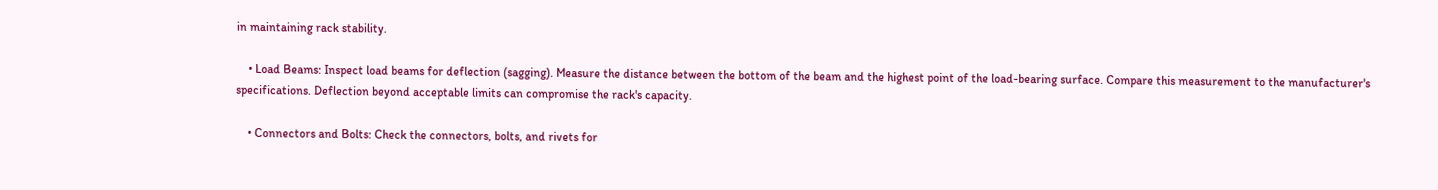in maintaining rack stability.

    • Load Beams: Inspect load beams for deflection (sagging). Measure the distance between the bottom of the beam and the highest point of the load-bearing surface. Compare this measurement to the manufacturer's specifications. Deflection beyond acceptable limits can compromise the rack's capacity.

    • Connectors and Bolts: Check the connectors, bolts, and rivets for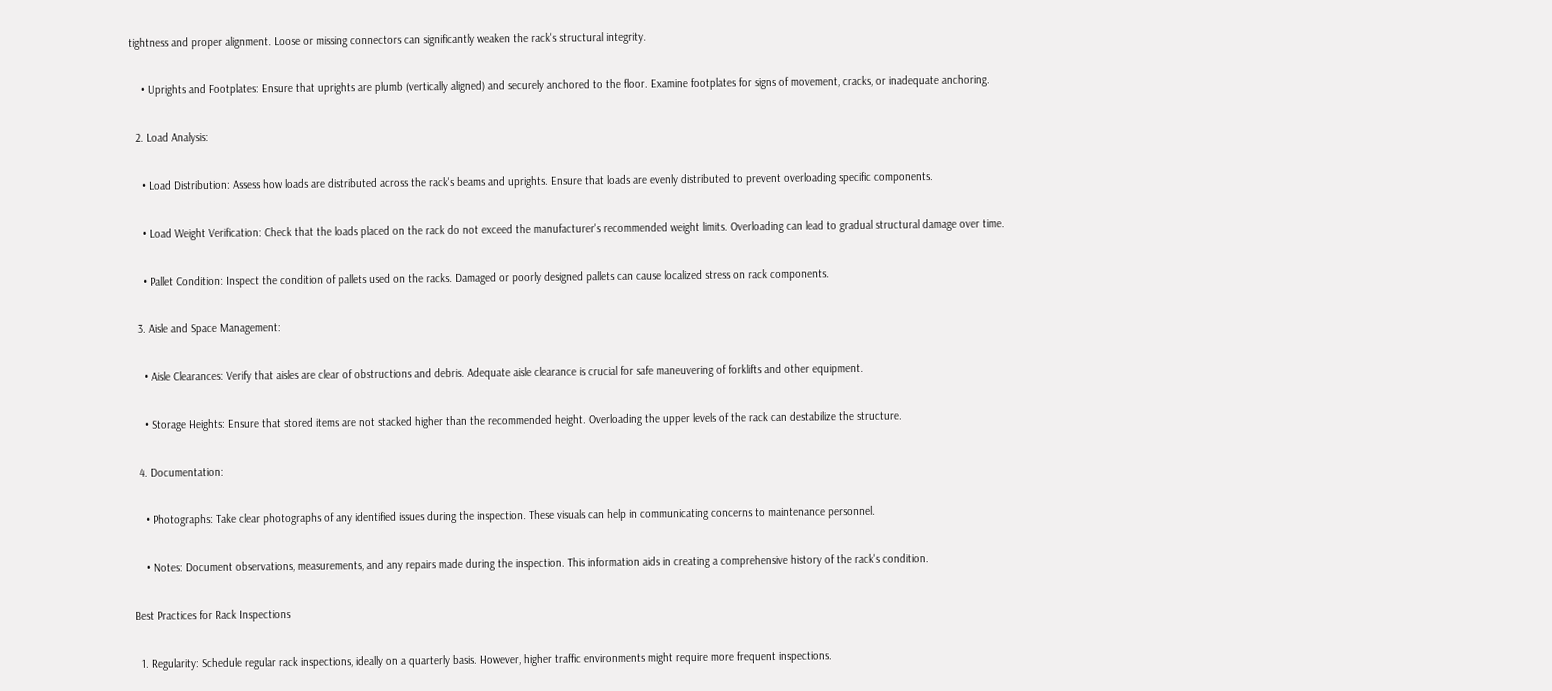tightness and proper alignment. Loose or missing connectors can significantly weaken the rack's structural integrity.

    • Uprights and Footplates: Ensure that uprights are plumb (vertically aligned) and securely anchored to the floor. Examine footplates for signs of movement, cracks, or inadequate anchoring.

  2. Load Analysis:

    • Load Distribution: Assess how loads are distributed across the rack's beams and uprights. Ensure that loads are evenly distributed to prevent overloading specific components.

    • Load Weight Verification: Check that the loads placed on the rack do not exceed the manufacturer's recommended weight limits. Overloading can lead to gradual structural damage over time.

    • Pallet Condition: Inspect the condition of pallets used on the racks. Damaged or poorly designed pallets can cause localized stress on rack components.

  3. Aisle and Space Management:

    • Aisle Clearances: Verify that aisles are clear of obstructions and debris. Adequate aisle clearance is crucial for safe maneuvering of forklifts and other equipment.

    • Storage Heights: Ensure that stored items are not stacked higher than the recommended height. Overloading the upper levels of the rack can destabilize the structure.

  4. Documentation:

    • Photographs: Take clear photographs of any identified issues during the inspection. These visuals can help in communicating concerns to maintenance personnel.

    • Notes: Document observations, measurements, and any repairs made during the inspection. This information aids in creating a comprehensive history of the rack's condition.

Best Practices for Rack Inspections

  1. Regularity: Schedule regular rack inspections, ideally on a quarterly basis. However, higher traffic environments might require more frequent inspections.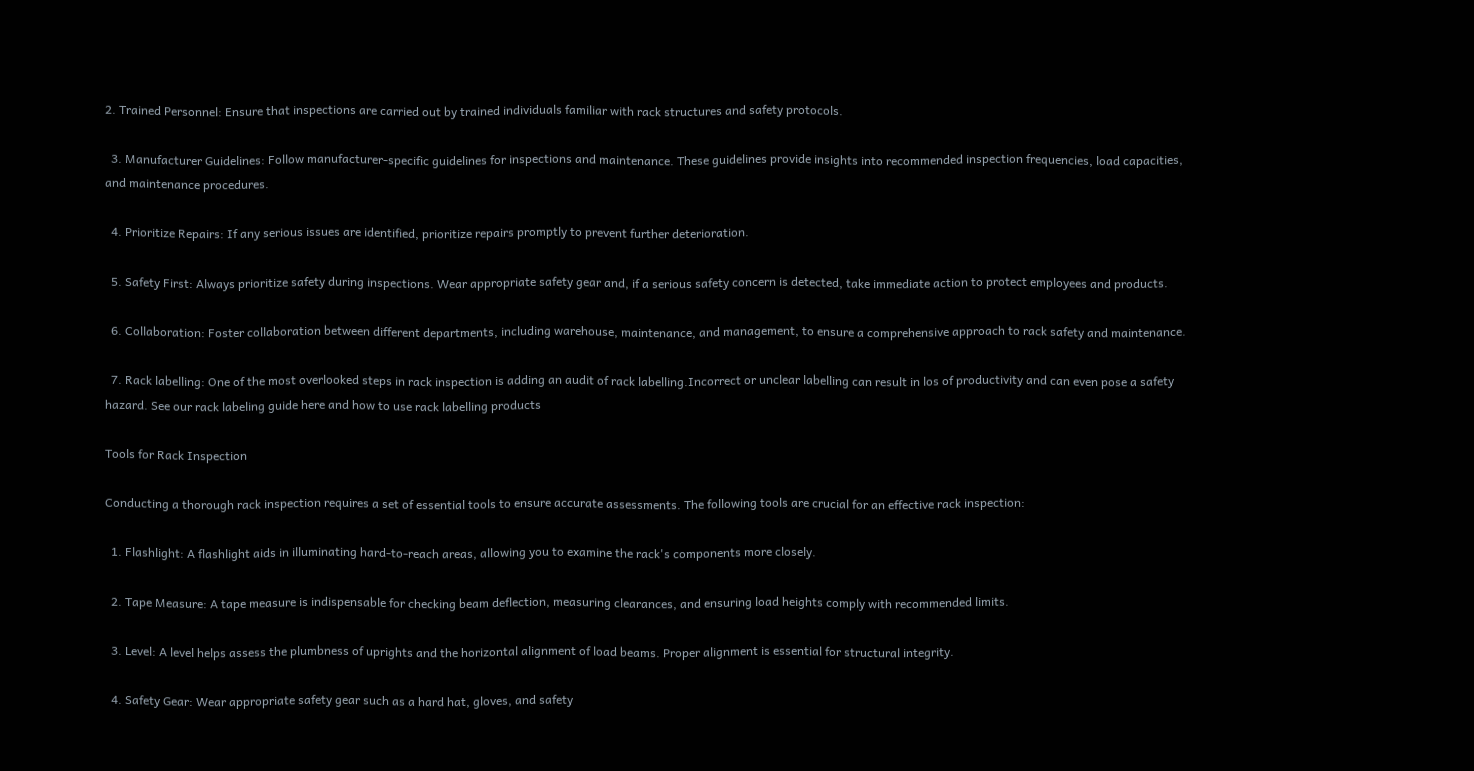2. Trained Personnel: Ensure that inspections are carried out by trained individuals familiar with rack structures and safety protocols.

  3. Manufacturer Guidelines: Follow manufacturer-specific guidelines for inspections and maintenance. These guidelines provide insights into recommended inspection frequencies, load capacities, and maintenance procedures.

  4. Prioritize Repairs: If any serious issues are identified, prioritize repairs promptly to prevent further deterioration.

  5. Safety First: Always prioritize safety during inspections. Wear appropriate safety gear and, if a serious safety concern is detected, take immediate action to protect employees and products.

  6. Collaboration: Foster collaboration between different departments, including warehouse, maintenance, and management, to ensure a comprehensive approach to rack safety and maintenance.

  7. Rack labelling: One of the most overlooked steps in rack inspection is adding an audit of rack labelling.Incorrect or unclear labelling can result in los of productivity and can even pose a safety hazard. See our rack labeling guide here and how to use rack labelling products

Tools for Rack Inspection

Conducting a thorough rack inspection requires a set of essential tools to ensure accurate assessments. The following tools are crucial for an effective rack inspection:

  1. Flashlight: A flashlight aids in illuminating hard-to-reach areas, allowing you to examine the rack's components more closely.

  2. Tape Measure: A tape measure is indispensable for checking beam deflection, measuring clearances, and ensuring load heights comply with recommended limits.

  3. Level: A level helps assess the plumbness of uprights and the horizontal alignment of load beams. Proper alignment is essential for structural integrity.

  4. Safety Gear: Wear appropriate safety gear such as a hard hat, gloves, and safety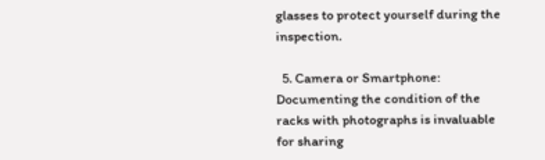glasses to protect yourself during the inspection.

  5. Camera or Smartphone: Documenting the condition of the racks with photographs is invaluable for sharing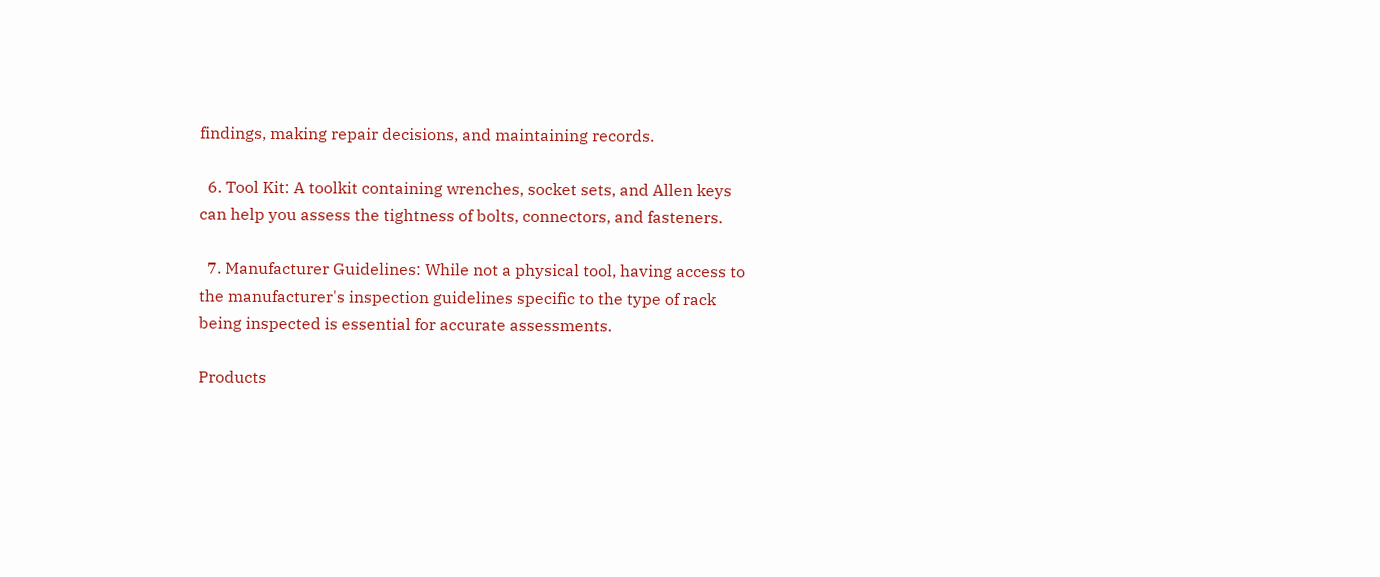findings, making repair decisions, and maintaining records.

  6. Tool Kit: A toolkit containing wrenches, socket sets, and Allen keys can help you assess the tightness of bolts, connectors, and fasteners.

  7. Manufacturer Guidelines: While not a physical tool, having access to the manufacturer's inspection guidelines specific to the type of rack being inspected is essential for accurate assessments.

Products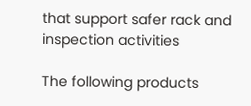that support safer rack and inspection activities

The following products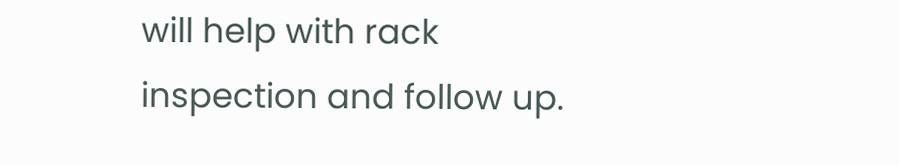will help with rack inspection and follow up.